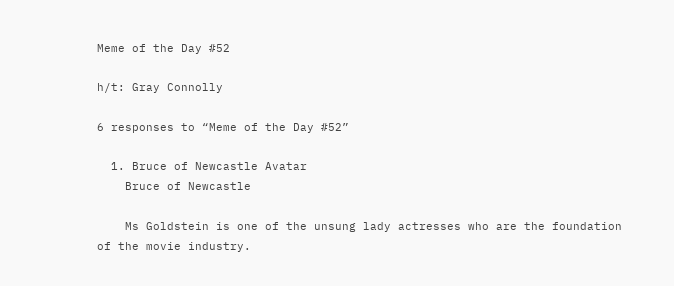Meme of the Day #52

h/t: Gray Connolly

6 responses to “Meme of the Day #52”

  1. Bruce of Newcastle Avatar
    Bruce of Newcastle

    Ms Goldstein is one of the unsung lady actresses who are the foundation of the movie industry.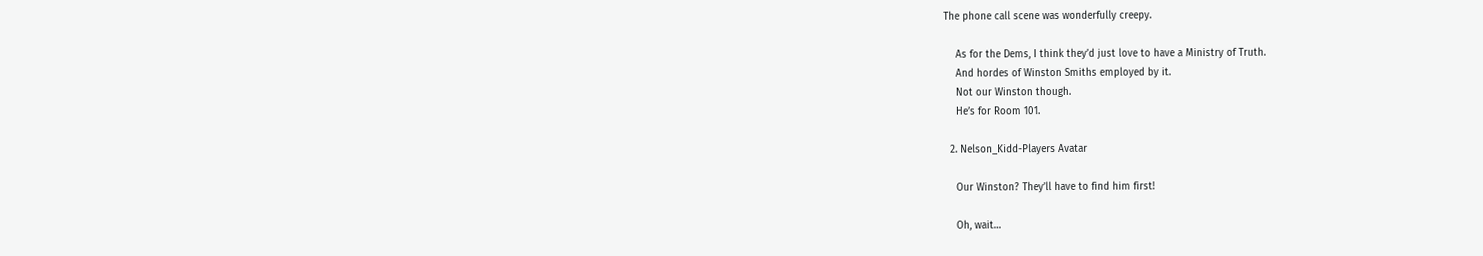The phone call scene was wonderfully creepy.

    As for the Dems, I think they’d just love to have a Ministry of Truth.
    And hordes of Winston Smiths employed by it.
    Not our Winston though.
    He’s for Room 101.

  2. Nelson_Kidd-Players Avatar

    Our Winston? They’ll have to find him first!

    Oh, wait…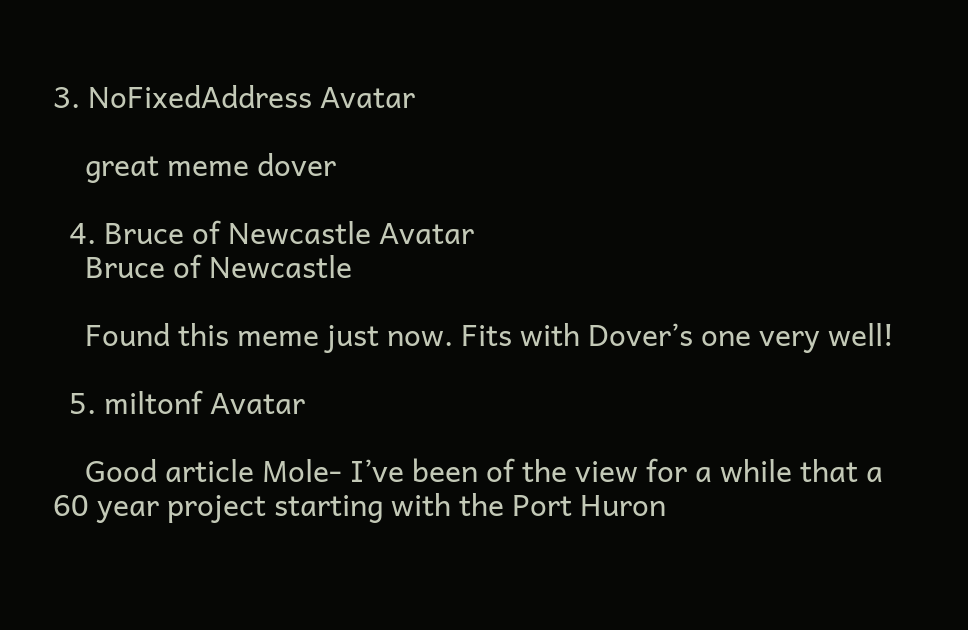3. NoFixedAddress Avatar

    great meme dover

  4. Bruce of Newcastle Avatar
    Bruce of Newcastle

    Found this meme just now. Fits with Dover’s one very well!

  5. miltonf Avatar

    Good article Mole- I’ve been of the view for a while that a 60 year project starting with the Port Huron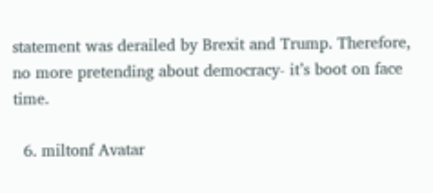statement was derailed by Brexit and Trump. Therefore, no more pretending about democracy- it’s boot on face time.

  6. miltonf Avatar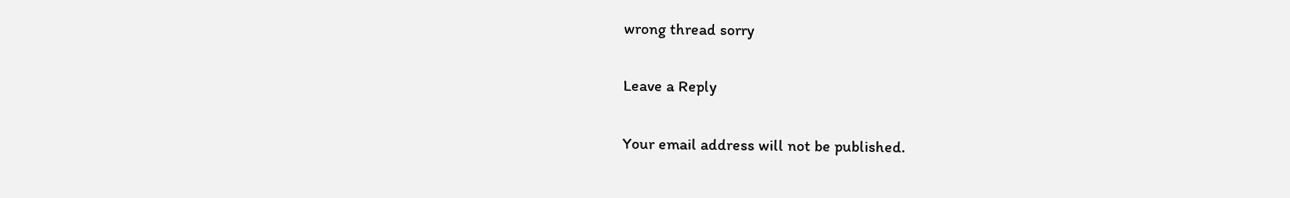wrong thread sorry

Leave a Reply

Your email address will not be published.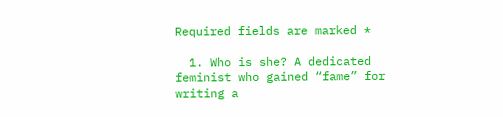Required fields are marked *

  1. Who is she? A dedicated feminist who gained “fame” for writing a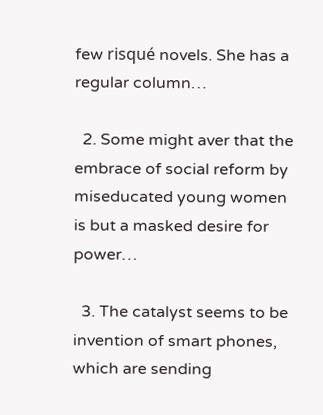few risqué novels. She has a regular column…

  2. Some might aver that the embrace of social reform by miseducated young women is but a masked desire for power…

  3. The catalyst seems to be invention of smart phones, which are sending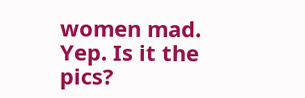women mad. Yep. Is it the pics?